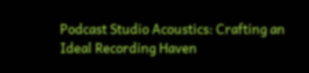Podcast Studio Acoustics: Crafting an Ideal Recording Haven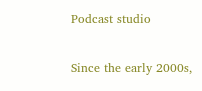Podcast studio

Since the early 2000s,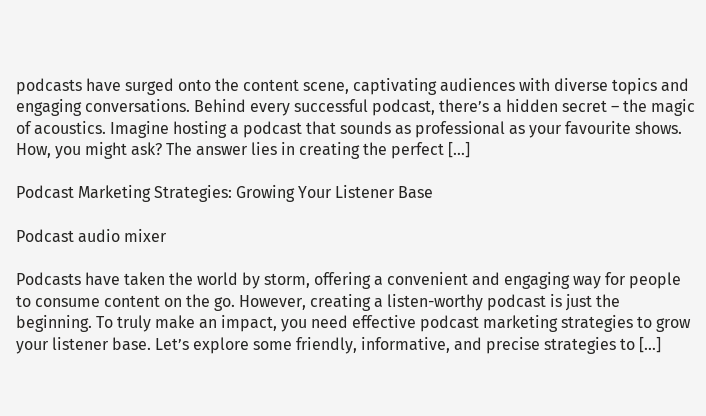podcasts have surged onto the content scene, captivating audiences with diverse topics and engaging conversations. Behind every successful podcast, there’s a hidden secret – the magic of acoustics. Imagine hosting a podcast that sounds as professional as your favourite shows. How, you might ask? The answer lies in creating the perfect […]

Podcast Marketing Strategies: Growing Your Listener Base

Podcast audio mixer

Podcasts have taken the world by storm, offering a convenient and engaging way for people to consume content on the go. However, creating a listen-worthy podcast is just the beginning. To truly make an impact, you need effective podcast marketing strategies to grow your listener base. Let’s explore some friendly, informative, and precise strategies to […]